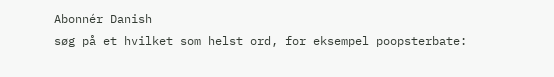Abonnér Danish
søg på et hvilket som helst ord, for eksempel poopsterbate: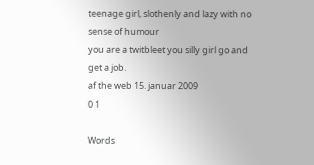teenage girl, slothenly and lazy with no sense of humour
you are a twitbleet you silly girl go and get a job.
af the web 15. januar 2009
0 1

Words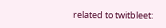related to twitbleet: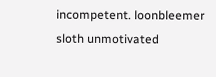incompetent. loonbleemer sloth unmotivated